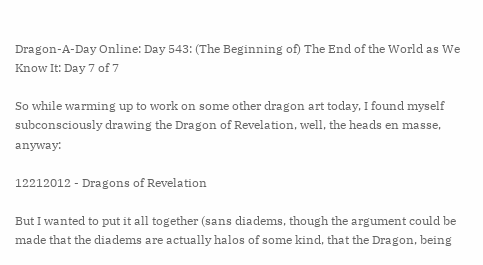Dragon-A-Day Online: Day 543: (The Beginning of) The End of the World as We Know It: Day 7 of 7

So while warming up to work on some other dragon art today, I found myself subconsciously drawing the Dragon of Revelation, well, the heads en masse, anyway:

12212012 - Dragons of Revelation

But I wanted to put it all together (sans diadems, though the argument could be made that the diadems are actually halos of some kind, that the Dragon, being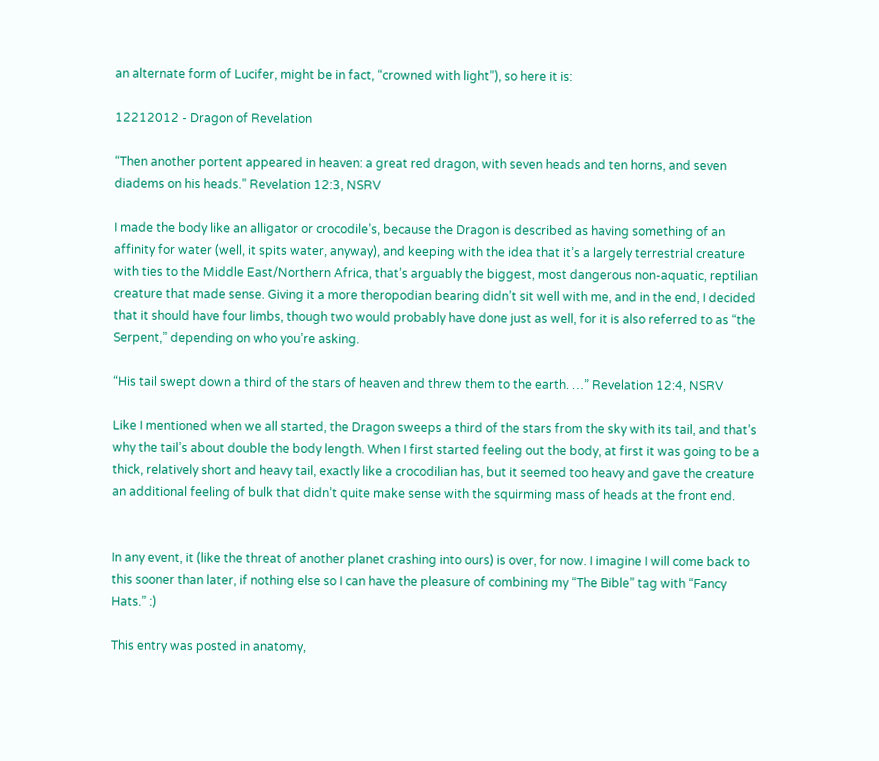an alternate form of Lucifer, might be in fact, “crowned with light”), so here it is:

12212012 - Dragon of Revelation

“Then another portent appeared in heaven: a great red dragon, with seven heads and ten horns, and seven diadems on his heads.” Revelation 12:3, NSRV

I made the body like an alligator or crocodile’s, because the Dragon is described as having something of an affinity for water (well, it spits water, anyway), and keeping with the idea that it’s a largely terrestrial creature with ties to the Middle East/Northern Africa, that’s arguably the biggest, most dangerous non-aquatic, reptilian creature that made sense. Giving it a more theropodian bearing didn’t sit well with me, and in the end, I decided that it should have four limbs, though two would probably have done just as well, for it is also referred to as “the Serpent,” depending on who you’re asking.

“His tail swept down a third of the stars of heaven and threw them to the earth. …” Revelation 12:4, NSRV

Like I mentioned when we all started, the Dragon sweeps a third of the stars from the sky with its tail, and that’s why the tail’s about double the body length. When I first started feeling out the body, at first it was going to be a thick, relatively short and heavy tail, exactly like a crocodilian has, but it seemed too heavy and gave the creature an additional feeling of bulk that didn’t quite make sense with the squirming mass of heads at the front end.


In any event, it (like the threat of another planet crashing into ours) is over, for now. I imagine I will come back to this sooner than later, if nothing else so I can have the pleasure of combining my “The Bible” tag with “Fancy Hats.” :)

This entry was posted in anatomy,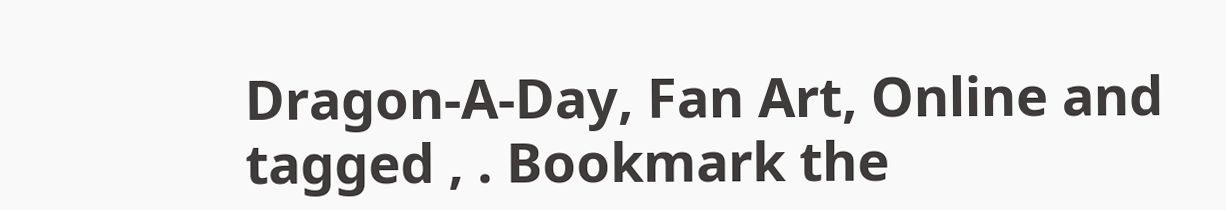Dragon-A-Day, Fan Art, Online and tagged , . Bookmark the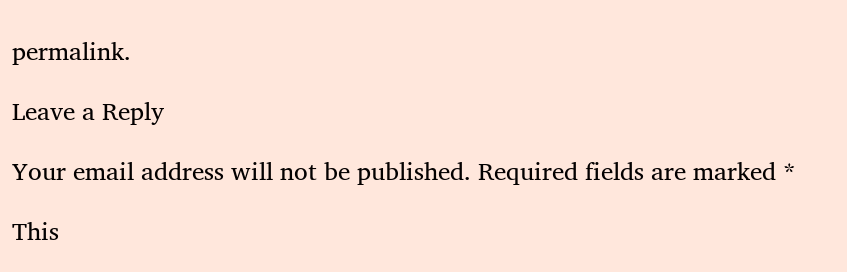permalink.

Leave a Reply

Your email address will not be published. Required fields are marked *

This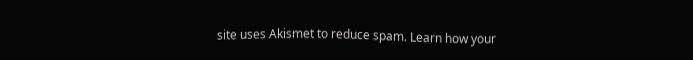site uses Akismet to reduce spam. Learn how your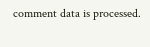comment data is processed.